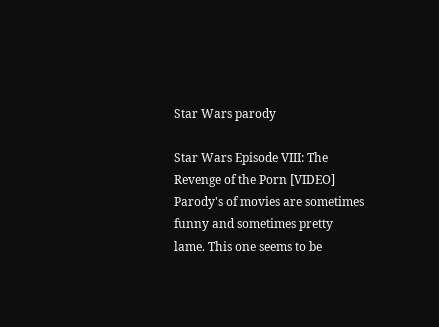Star Wars parody

Star Wars Episode VIII: The Revenge of the Porn [VIDEO]
Parody's of movies are sometimes funny and sometimes pretty lame. This one seems to be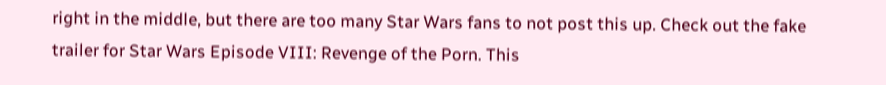right in the middle, but there are too many Star Wars fans to not post this up. Check out the fake trailer for Star Wars Episode VIII: Revenge of the Porn. This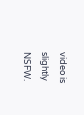video is slightly NSFW.